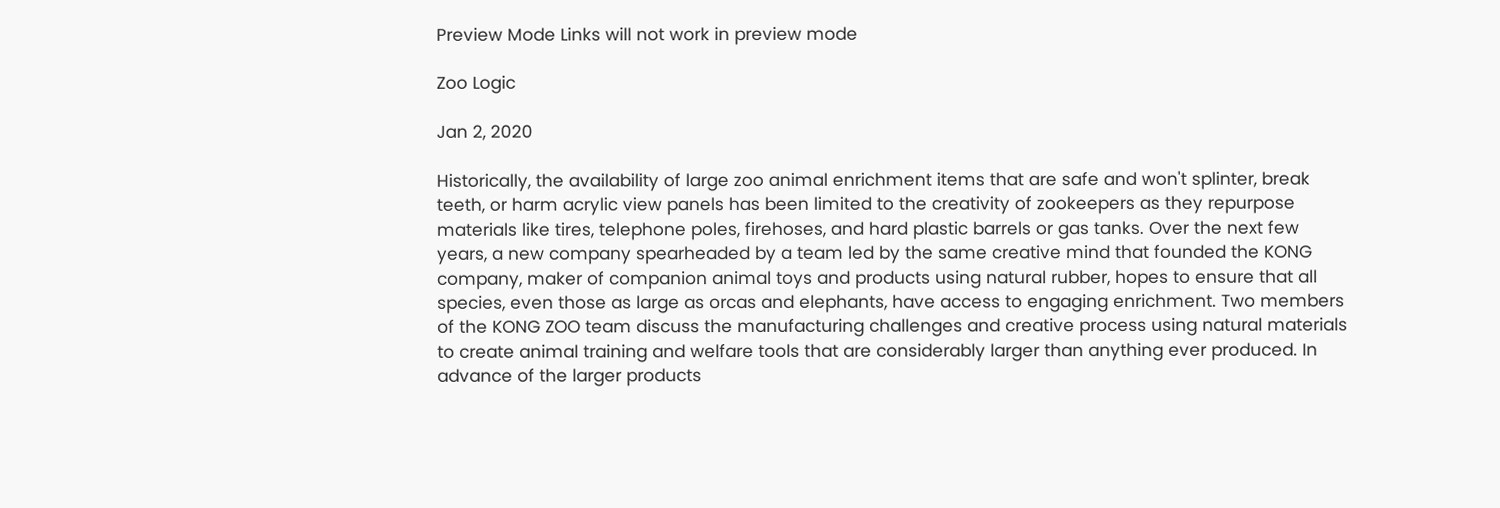Preview Mode Links will not work in preview mode

Zoo Logic

Jan 2, 2020

Historically, the availability of large zoo animal enrichment items that are safe and won't splinter, break teeth, or harm acrylic view panels has been limited to the creativity of zookeepers as they repurpose materials like tires, telephone poles, firehoses, and hard plastic barrels or gas tanks. Over the next few years, a new company spearheaded by a team led by the same creative mind that founded the KONG company, maker of companion animal toys and products using natural rubber, hopes to ensure that all species, even those as large as orcas and elephants, have access to engaging enrichment. Two members of the KONG ZOO team discuss the manufacturing challenges and creative process using natural materials to create animal training and welfare tools that are considerably larger than anything ever produced. In advance of the larger products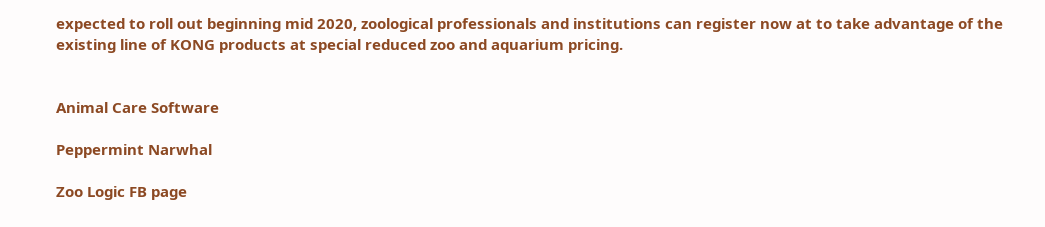expected to roll out beginning mid 2020, zoological professionals and institutions can register now at to take advantage of the existing line of KONG products at special reduced zoo and aquarium pricing.


Animal Care Software

Peppermint Narwhal

Zoo Logic FB page